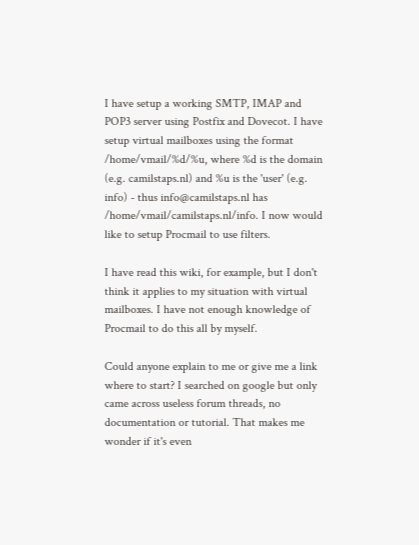I have setup a working SMTP, IMAP and POP3 server using Postfix and Dovecot. I have setup virtual mailboxes using the format /home/vmail/%d/%u, where %d is the domain (e.g. camilstaps.nl) and %u is the 'user' (e.g. info) - thus info@camilstaps.nl has /home/vmail/camilstaps.nl/info. I now would like to setup Procmail to use filters.

I have read this wiki, for example, but I don't think it applies to my situation with virtual mailboxes. I have not enough knowledge of Procmail to do this all by myself.

Could anyone explain to me or give me a link where to start? I searched on google but only came across useless forum threads, no documentation or tutorial. That makes me wonder if it's even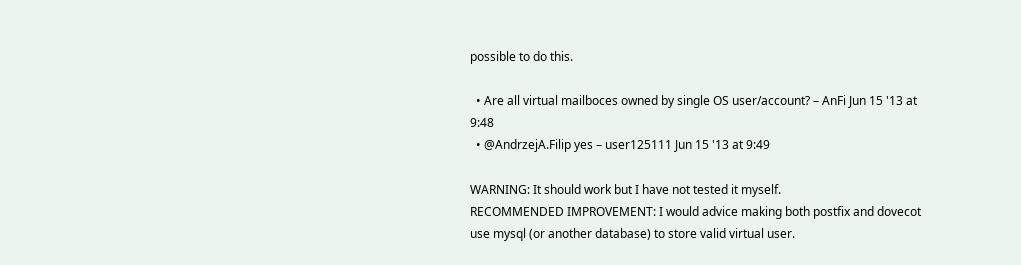possible to do this.

  • Are all virtual mailboces owned by single OS user/account? – AnFi Jun 15 '13 at 9:48
  • @AndrzejA.Filip yes – user125111 Jun 15 '13 at 9:49

WARNING: It should work but I have not tested it myself.
RECOMMENDED IMPROVEMENT: I would advice making both postfix and dovecot use mysql (or another database) to store valid virtual user.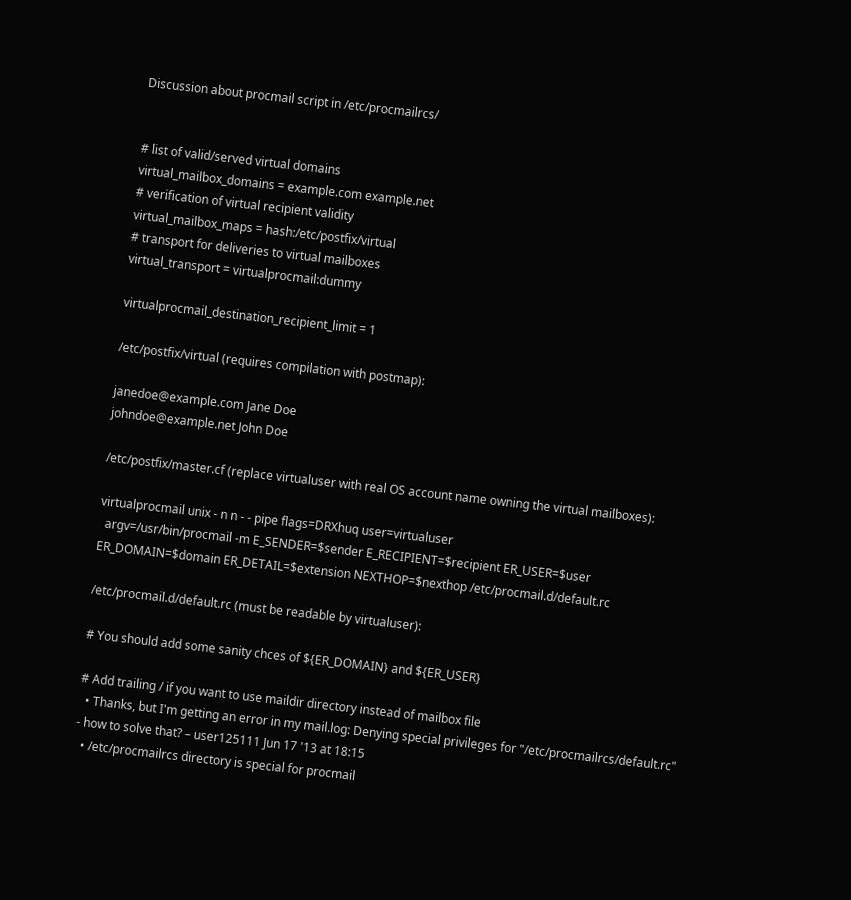Discussion about procmail script in /etc/procmailrcs/


# list of valid/served virtual domains
virtual_mailbox_domains = example.com example.net
# verification of virtual recipient validity
virtual_mailbox_maps = hash:/etc/postfix/virtual
# transport for deliveries to virtual mailboxes
virtual_transport = virtualprocmail:dummy

virtualprocmail_destination_recipient_limit = 1

/etc/postfix/virtual (requires compilation with postmap):

janedoe@example.com Jane Doe
johndoe@example.net John Doe

/etc/postfix/master.cf (replace virtualuser with real OS account name owning the virtual mailboxes):

virtualprocmail unix - n n - - pipe flags=DRXhuq user=virtualuser
  argv=/usr/bin/procmail -m E_SENDER=$sender E_RECIPIENT=$recipient ER_USER=$user ER_DOMAIN=$domain ER_DETAIL=$extension NEXTHOP=$nexthop /etc/procmail.d/default.rc

/etc/procmail.d/default.rc (must be readable by virtualuser):

# You should add some sanity chces of ${ER_DOMAIN} and ${ER_USER}

# Add trailing / if you want to use maildir directory instead of mailbox file
  • Thanks, but I'm getting an error in my mail.log: Denying special privileges for "/etc/procmailrcs/default.rc" - how to solve that? – user125111 Jun 17 '13 at 18:15
  • /etc/procmailrcs directory is special for procmail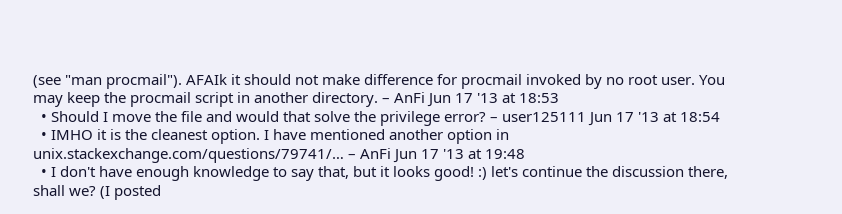(see "man procmail"). AFAIk it should not make difference for procmail invoked by no root user. You may keep the procmail script in another directory. – AnFi Jun 17 '13 at 18:53
  • Should I move the file and would that solve the privilege error? – user125111 Jun 17 '13 at 18:54
  • IMHO it is the cleanest option. I have mentioned another option in unix.stackexchange.com/questions/79741/… – AnFi Jun 17 '13 at 19:48
  • I don't have enough knowledge to say that, but it looks good! :) let's continue the discussion there, shall we? (I posted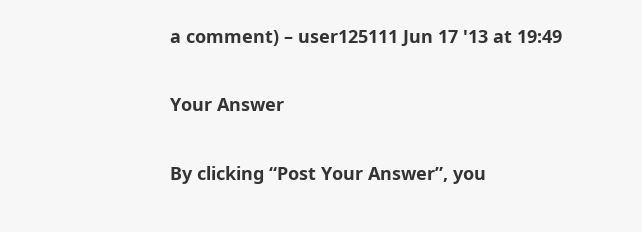a comment) – user125111 Jun 17 '13 at 19:49

Your Answer

By clicking “Post Your Answer”, you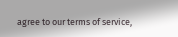agree to our terms of service,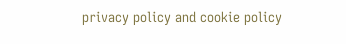privacy policy and cookie policy